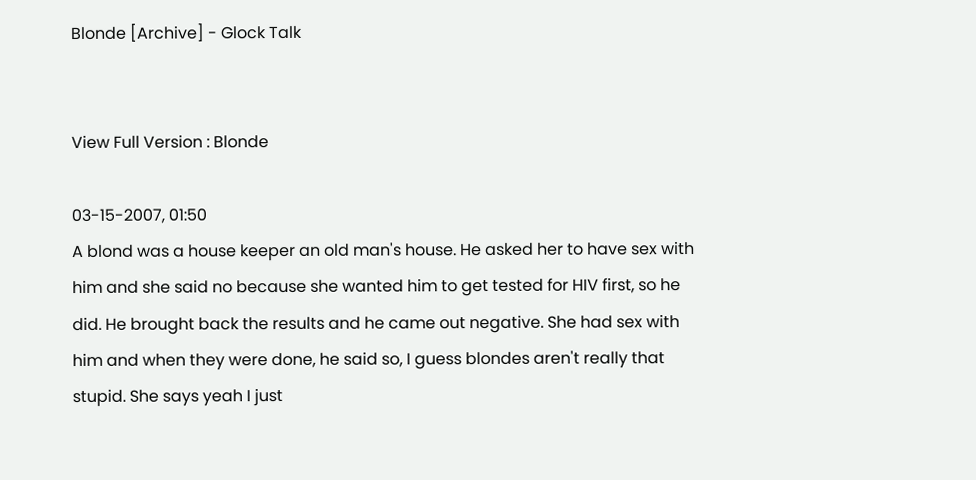Blonde [Archive] - Glock Talk


View Full Version : Blonde

03-15-2007, 01:50
A blond was a house keeper an old man's house. He asked her to have sex with him and she said no because she wanted him to get tested for HIV first, so he did. He brought back the results and he came out negative. She had sex with him and when they were done, he said so, I guess blondes aren't really that stupid. She says yeah I just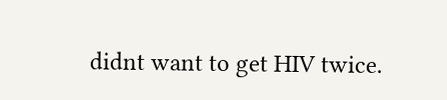didnt want to get HIV twice.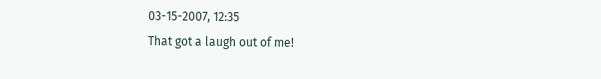03-15-2007, 12:35
That got a laugh out of me!